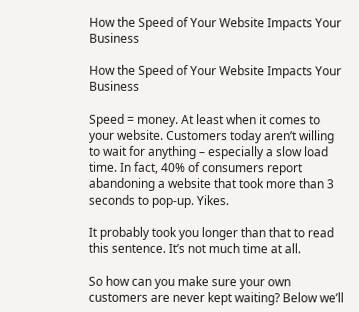How the Speed of Your Website Impacts Your Business

How the Speed of Your Website Impacts Your Business

Speed = money. At least when it comes to your website. Customers today aren’t willing to wait for anything – especially a slow load time. In fact, 40% of consumers report abandoning a website that took more than 3 seconds to pop-up. Yikes.

It probably took you longer than that to read this sentence. It’s not much time at all.

So how can you make sure your own customers are never kept waiting? Below we’ll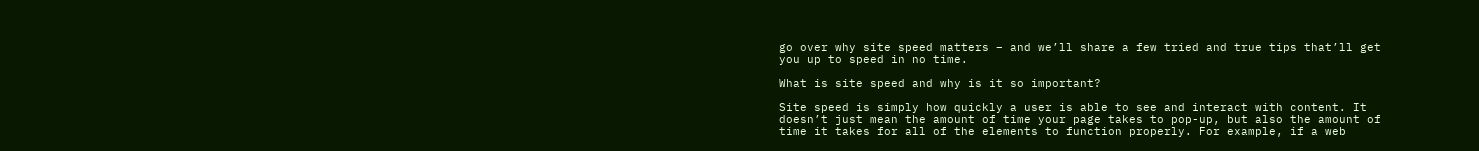go over why site speed matters – and we’ll share a few tried and true tips that’ll get you up to speed in no time.

What is site speed and why is it so important?

Site speed is simply how quickly a user is able to see and interact with content. It doesn’t just mean the amount of time your page takes to pop-up, but also the amount of time it takes for all of the elements to function properly. For example, if a web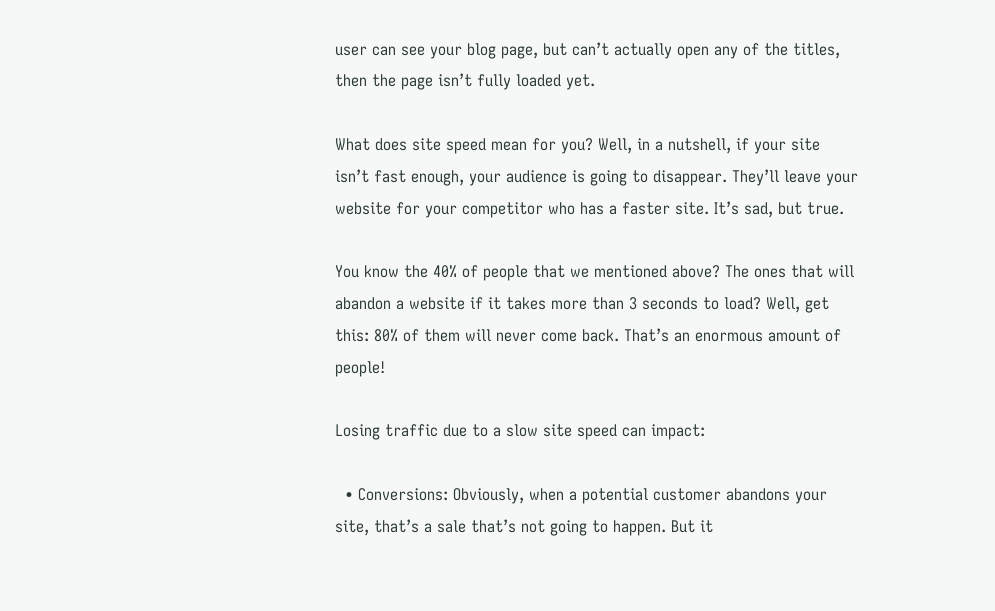user can see your blog page, but can’t actually open any of the titles, then the page isn’t fully loaded yet.

What does site speed mean for you? Well, in a nutshell, if your site isn’t fast enough, your audience is going to disappear. They’ll leave your website for your competitor who has a faster site. It’s sad, but true.

You know the 40% of people that we mentioned above? The ones that will abandon a website if it takes more than 3 seconds to load? Well, get this: 80% of them will never come back. That’s an enormous amount of people!

Losing traffic due to a slow site speed can impact:

  • Conversions: Obviously, when a potential customer abandons your site, that’s a sale that’s not going to happen. But it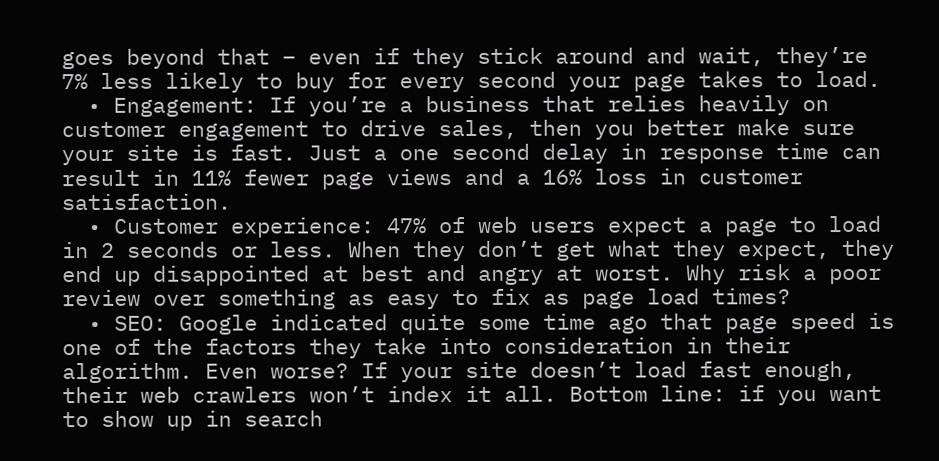goes beyond that – even if they stick around and wait, they’re 7% less likely to buy for every second your page takes to load.
  • Engagement: If you’re a business that relies heavily on customer engagement to drive sales, then you better make sure your site is fast. Just a one second delay in response time can result in 11% fewer page views and a 16% loss in customer satisfaction.
  • Customer experience: 47% of web users expect a page to load in 2 seconds or less. When they don’t get what they expect, they end up disappointed at best and angry at worst. Why risk a poor review over something as easy to fix as page load times?
  • SEO: Google indicated quite some time ago that page speed is one of the factors they take into consideration in their algorithm. Even worse? If your site doesn’t load fast enough, their web crawlers won’t index it all. Bottom line: if you want to show up in search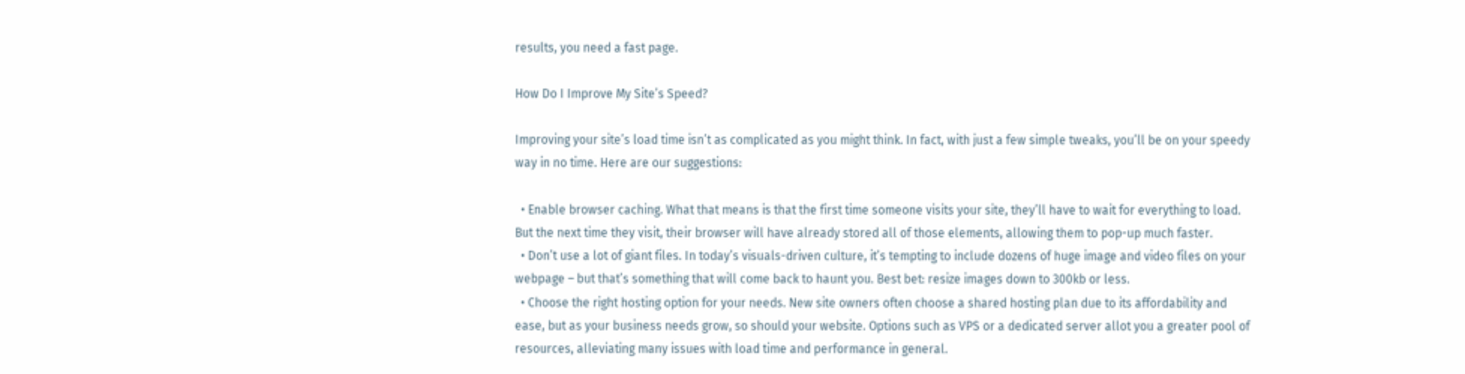results, you need a fast page.

How Do I Improve My Site’s Speed?

Improving your site’s load time isn’t as complicated as you might think. In fact, with just a few simple tweaks, you’ll be on your speedy way in no time. Here are our suggestions:

  • Enable browser caching. What that means is that the first time someone visits your site, they’ll have to wait for everything to load. But the next time they visit, their browser will have already stored all of those elements, allowing them to pop-up much faster.
  • Don’t use a lot of giant files. In today’s visuals-driven culture, it’s tempting to include dozens of huge image and video files on your webpage – but that’s something that will come back to haunt you. Best bet: resize images down to 300kb or less.
  • Choose the right hosting option for your needs. New site owners often choose a shared hosting plan due to its affordability and ease, but as your business needs grow, so should your website. Options such as VPS or a dedicated server allot you a greater pool of resources, alleviating many issues with load time and performance in general.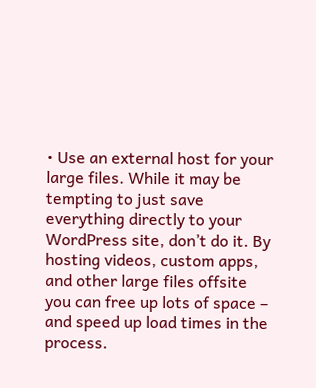• Use an external host for your large files. While it may be tempting to just save everything directly to your WordPress site, don’t do it. By hosting videos, custom apps, and other large files offsite you can free up lots of space – and speed up load times in the process.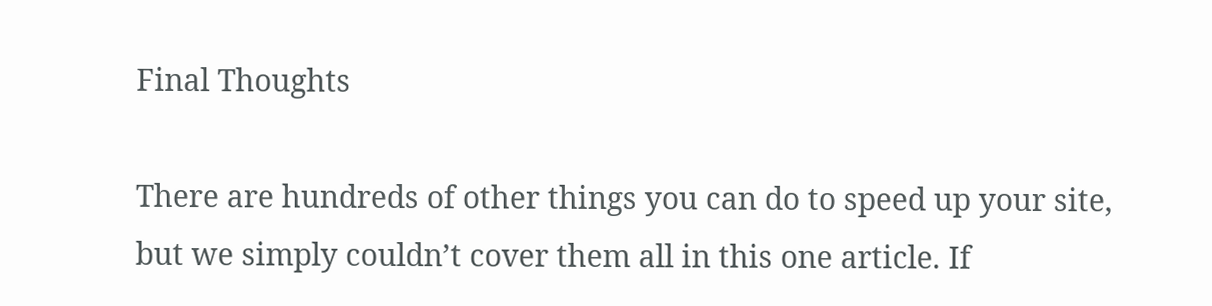Final Thoughts

There are hundreds of other things you can do to speed up your site, but we simply couldn’t cover them all in this one article. If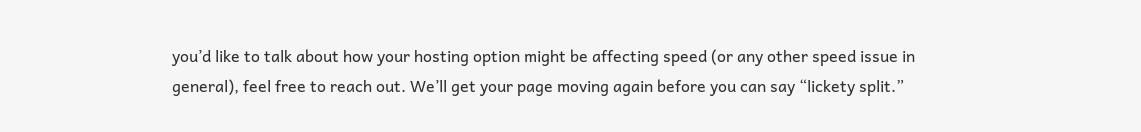you’d like to talk about how your hosting option might be affecting speed (or any other speed issue in general), feel free to reach out. We’ll get your page moving again before you can say “lickety split.”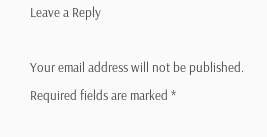Leave a Reply

Your email address will not be published. Required fields are marked *